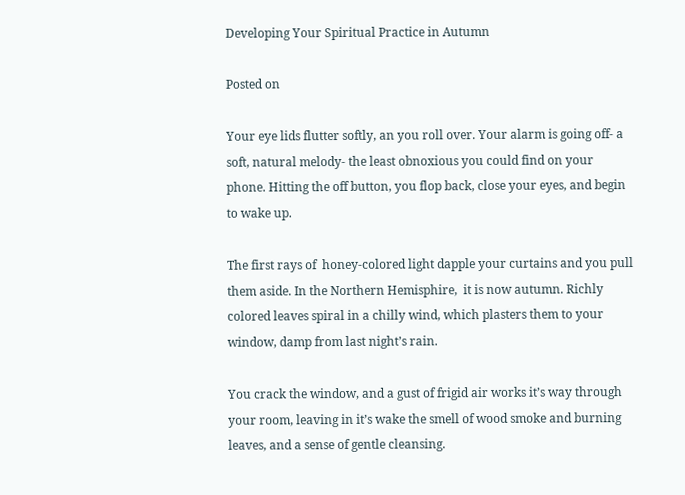Developing Your Spiritual Practice in Autumn

Posted on

Your eye lids flutter softly, an you roll over. Your alarm is going off- a soft, natural melody- the least obnoxious you could find on your phone. Hitting the off button, you flop back, close your eyes, and begin to wake up.

The first rays of  honey-colored light dapple your curtains and you pull them aside. In the Northern Hemisphire,  it is now autumn. Richly colored leaves spiral in a chilly wind, which plasters them to your window, damp from last night’s rain.

You crack the window, and a gust of frigid air works it’s way through your room, leaving in it’s wake the smell of wood smoke and burning leaves, and a sense of gentle cleansing.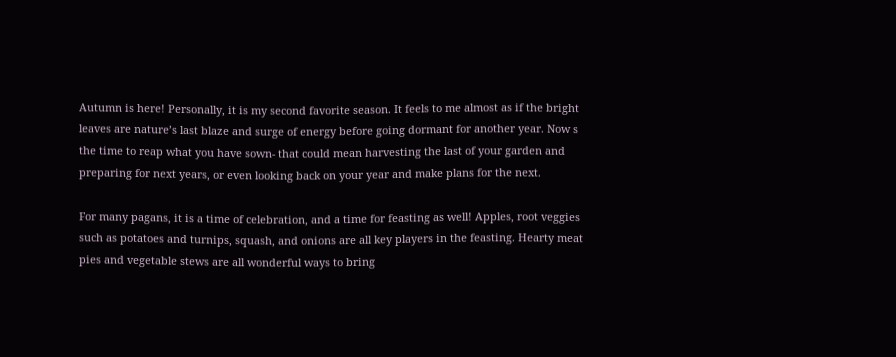Autumn is here! Personally, it is my second favorite season. It feels to me almost as if the bright leaves are nature’s last blaze and surge of energy before going dormant for another year. Now s the time to reap what you have sown- that could mean harvesting the last of your garden and preparing for next years, or even looking back on your year and make plans for the next.

For many pagans, it is a time of celebration, and a time for feasting as well! Apples, root veggies such as potatoes and turnips, squash, and onions are all key players in the feasting. Hearty meat pies and vegetable stews are all wonderful ways to bring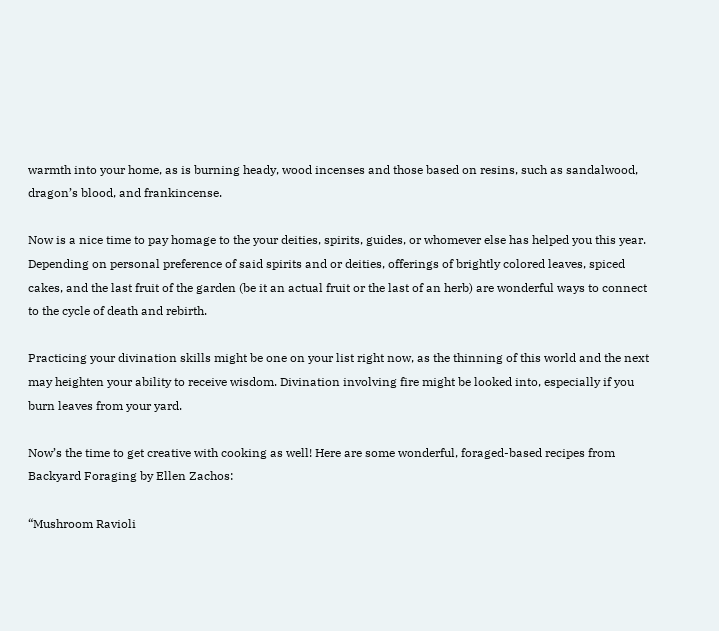warmth into your home, as is burning heady, wood incenses and those based on resins, such as sandalwood, dragon’s blood, and frankincense.

Now is a nice time to pay homage to the your deities, spirits, guides, or whomever else has helped you this year. Depending on personal preference of said spirits and or deities, offerings of brightly colored leaves, spiced cakes, and the last fruit of the garden (be it an actual fruit or the last of an herb) are wonderful ways to connect to the cycle of death and rebirth.

Practicing your divination skills might be one on your list right now, as the thinning of this world and the next may heighten your ability to receive wisdom. Divination involving fire might be looked into, especially if you burn leaves from your yard.

Now’s the time to get creative with cooking as well! Here are some wonderful, foraged-based recipes from Backyard Foraging by Ellen Zachos:

“Mushroom Ravioli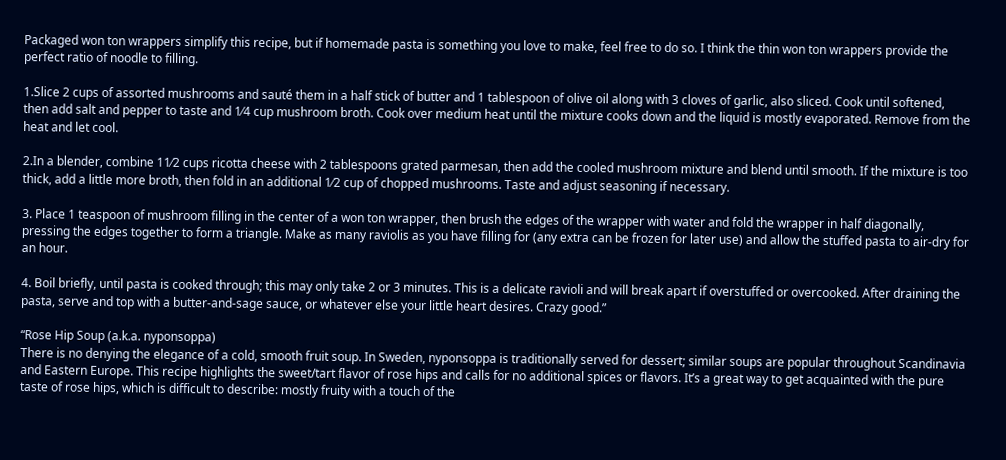Packaged won ton wrappers simplify this recipe, but if homemade pasta is something you love to make, feel free to do so. I think the thin won ton wrappers provide the perfect ratio of noodle to filling.

1.Slice 2 cups of assorted mushrooms and sauté them in a half stick of butter and 1 tablespoon of olive oil along with 3 cloves of garlic, also sliced. Cook until softened, then add salt and pepper to taste and 1⁄4 cup mushroom broth. Cook over medium heat until the mixture cooks down and the liquid is mostly evaporated. Remove from the heat and let cool.

2.In a blender, combine 11⁄2 cups ricotta cheese with 2 tablespoons grated parmesan, then add the cooled mushroom mixture and blend until smooth. If the mixture is too thick, add a little more broth, then fold in an additional 1⁄2 cup of chopped mushrooms. Taste and adjust seasoning if necessary.

3. Place 1 teaspoon of mushroom filling in the center of a won ton wrapper, then brush the edges of the wrapper with water and fold the wrapper in half diagonally, pressing the edges together to form a triangle. Make as many raviolis as you have filling for (any extra can be frozen for later use) and allow the stuffed pasta to air-dry for an hour.

4. Boil briefly, until pasta is cooked through; this may only take 2 or 3 minutes. This is a delicate ravioli and will break apart if overstuffed or overcooked. After draining the pasta, serve and top with a butter-and-sage sauce, or whatever else your little heart desires. Crazy good.”

“Rose Hip Soup (a.k.a. nyponsoppa)
There is no denying the elegance of a cold, smooth fruit soup. In Sweden, nyponsoppa is traditionally served for dessert; similar soups are popular throughout Scandinavia and Eastern Europe. This recipe highlights the sweet/tart flavor of rose hips and calls for no additional spices or flavors. It’s a great way to get acquainted with the pure taste of rose hips, which is difficult to describe: mostly fruity with a touch of the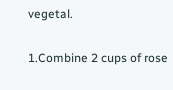vegetal.

1.Combine 2 cups of rose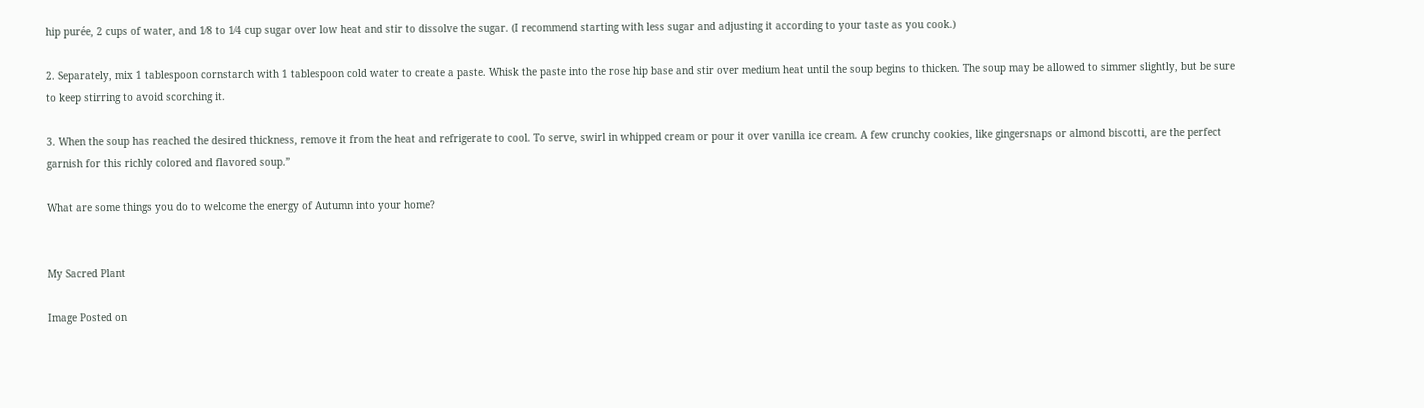hip purée, 2 cups of water, and 1⁄8 to 1⁄4 cup sugar over low heat and stir to dissolve the sugar. (I recommend starting with less sugar and adjusting it according to your taste as you cook.)

2. Separately, mix 1 tablespoon cornstarch with 1 tablespoon cold water to create a paste. Whisk the paste into the rose hip base and stir over medium heat until the soup begins to thicken. The soup may be allowed to simmer slightly, but be sure to keep stirring to avoid scorching it.

3. When the soup has reached the desired thickness, remove it from the heat and refrigerate to cool. To serve, swirl in whipped cream or pour it over vanilla ice cream. A few crunchy cookies, like gingersnaps or almond biscotti, are the perfect garnish for this richly colored and flavored soup.”

What are some things you do to welcome the energy of Autumn into your home?


My Sacred Plant

Image Posted on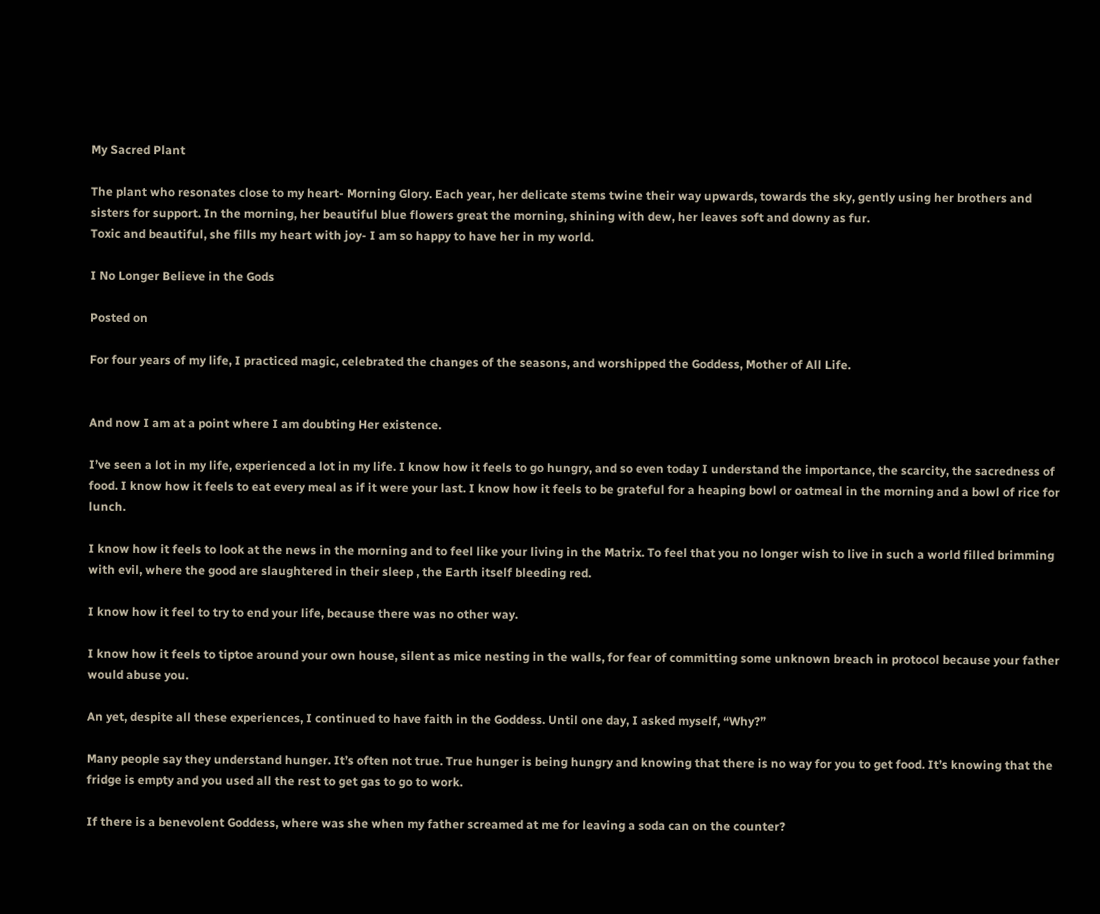My Sacred Plant

The plant who resonates close to my heart- Morning Glory. Each year, her delicate stems twine their way upwards, towards the sky, gently using her brothers and sisters for support. In the morning, her beautiful blue flowers great the morning, shining with dew, her leaves soft and downy as fur.
Toxic and beautiful, she fills my heart with joy- I am so happy to have her in my world.

I No Longer Believe in the Gods

Posted on

For four years of my life, I practiced magic, celebrated the changes of the seasons, and worshipped the Goddess, Mother of All Life.


And now I am at a point where I am doubting Her existence.

I’ve seen a lot in my life, experienced a lot in my life. I know how it feels to go hungry, and so even today I understand the importance, the scarcity, the sacredness of food. I know how it feels to eat every meal as if it were your last. I know how it feels to be grateful for a heaping bowl or oatmeal in the morning and a bowl of rice for lunch.

I know how it feels to look at the news in the morning and to feel like your living in the Matrix. To feel that you no longer wish to live in such a world filled brimming with evil, where the good are slaughtered in their sleep , the Earth itself bleeding red.

I know how it feel to try to end your life, because there was no other way.

I know how it feels to tiptoe around your own house, silent as mice nesting in the walls, for fear of committing some unknown breach in protocol because your father would abuse you.

An yet, despite all these experiences, I continued to have faith in the Goddess. Until one day, I asked myself, “Why?”

Many people say they understand hunger. It’s often not true. True hunger is being hungry and knowing that there is no way for you to get food. It’s knowing that the fridge is empty and you used all the rest to get gas to go to work.

If there is a benevolent Goddess, where was she when my father screamed at me for leaving a soda can on the counter?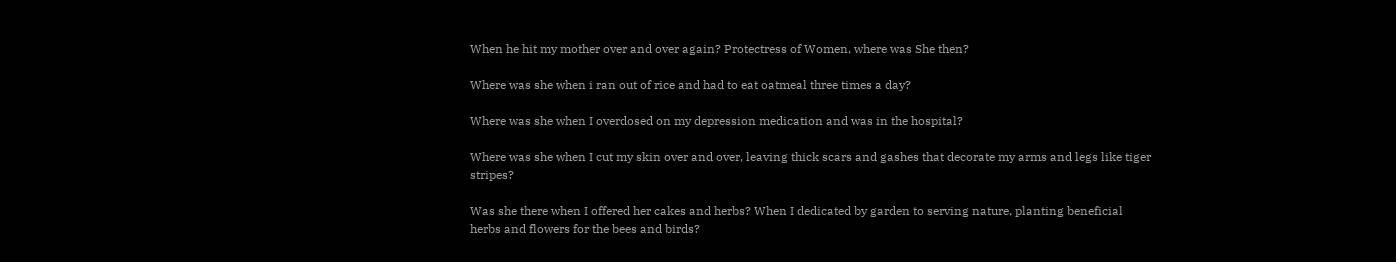When he hit my mother over and over again? Protectress of Women, where was She then?

Where was she when i ran out of rice and had to eat oatmeal three times a day?

Where was she when I overdosed on my depression medication and was in the hospital?

Where was she when I cut my skin over and over, leaving thick scars and gashes that decorate my arms and legs like tiger stripes?

Was she there when I offered her cakes and herbs? When I dedicated by garden to serving nature, planting beneficial herbs and flowers for the bees and birds?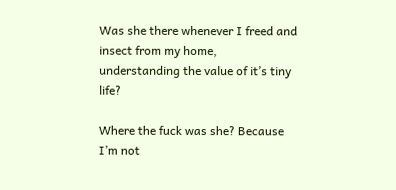Was she there whenever I freed and insect from my home, understanding the value of it’s tiny life?

Where the fuck was she? Because I’m not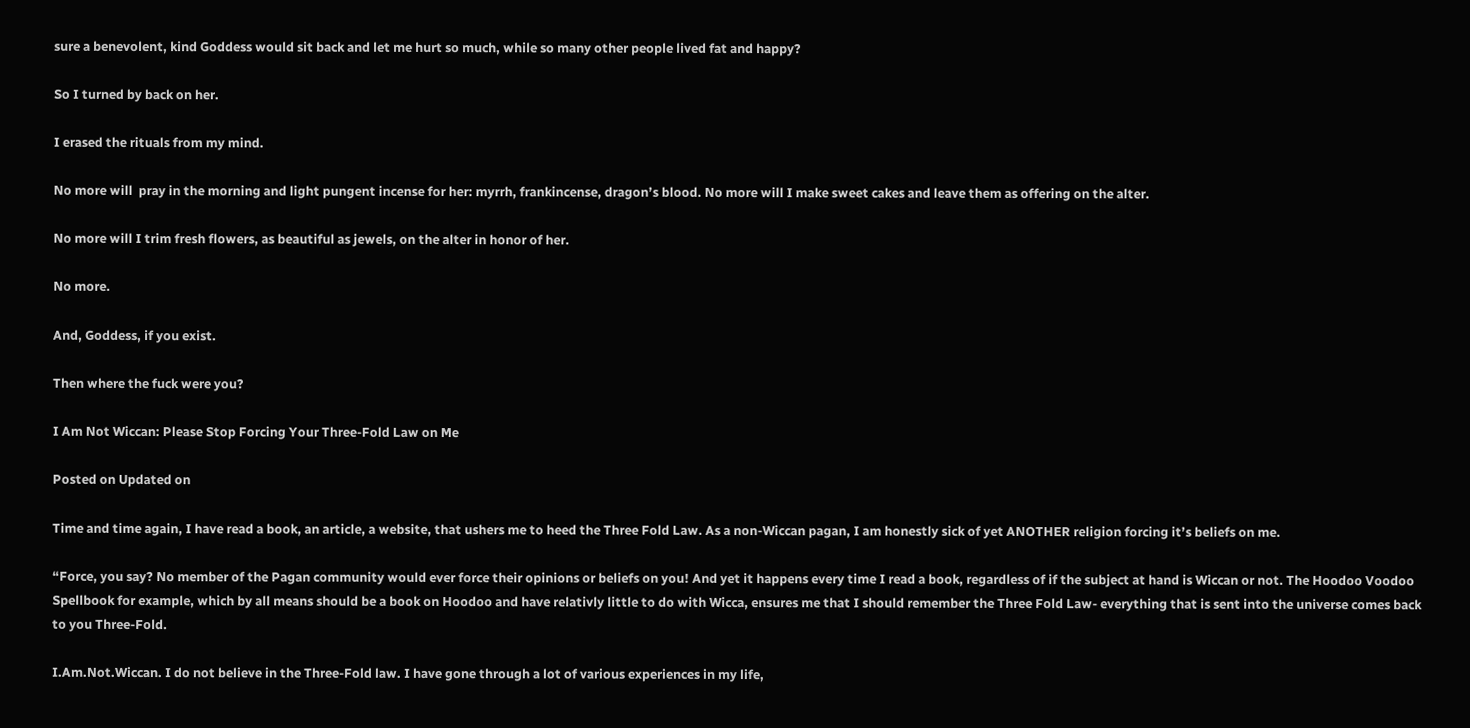sure a benevolent, kind Goddess would sit back and let me hurt so much, while so many other people lived fat and happy?

So I turned by back on her.

I erased the rituals from my mind.

No more will  pray in the morning and light pungent incense for her: myrrh, frankincense, dragon’s blood. No more will I make sweet cakes and leave them as offering on the alter.

No more will I trim fresh flowers, as beautiful as jewels, on the alter in honor of her.

No more.

And, Goddess, if you exist.

Then where the fuck were you?

I Am Not Wiccan: Please Stop Forcing Your Three-Fold Law on Me

Posted on Updated on

Time and time again, I have read a book, an article, a website, that ushers me to heed the Three Fold Law. As a non-Wiccan pagan, I am honestly sick of yet ANOTHER religion forcing it’s beliefs on me.

“Force, you say? No member of the Pagan community would ever force their opinions or beliefs on you! And yet it happens every time I read a book, regardless of if the subject at hand is Wiccan or not. The Hoodoo Voodoo Spellbook for example, which by all means should be a book on Hoodoo and have relativly little to do with Wicca, ensures me that I should remember the Three Fold Law- everything that is sent into the universe comes back to you Three-Fold.

I.Am.Not.Wiccan. I do not believe in the Three-Fold law. I have gone through a lot of various experiences in my life,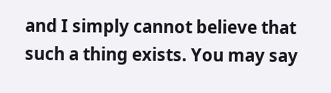and I simply cannot believe that such a thing exists. You may say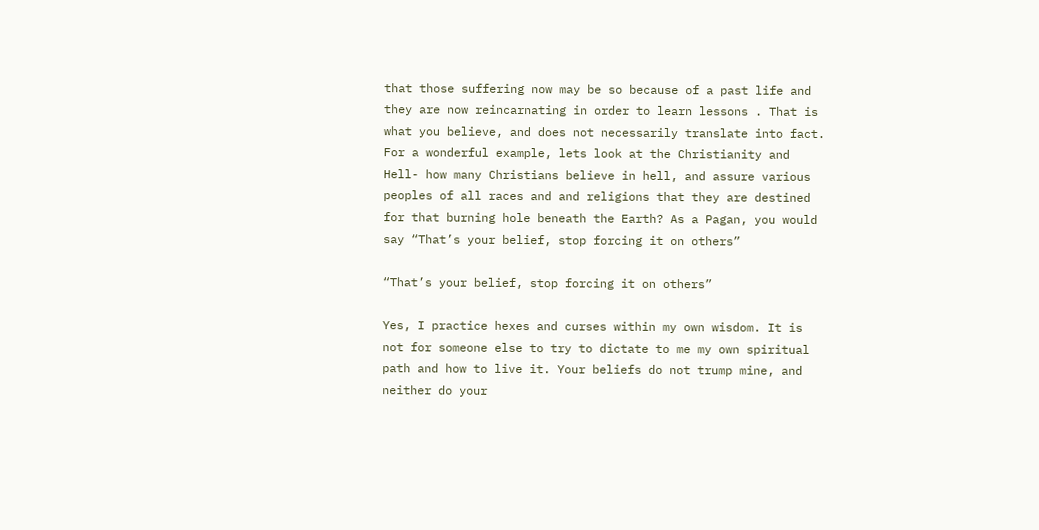that those suffering now may be so because of a past life and they are now reincarnating in order to learn lessons . That is what you believe, and does not necessarily translate into fact. For a wonderful example, lets look at the Christianity and Hell- how many Christians believe in hell, and assure various peoples of all races and and religions that they are destined for that burning hole beneath the Earth? As a Pagan, you would say “That’s your belief, stop forcing it on others”

“That’s your belief, stop forcing it on others”

Yes, I practice hexes and curses within my own wisdom. It is not for someone else to try to dictate to me my own spiritual path and how to live it. Your beliefs do not trump mine, and neither do your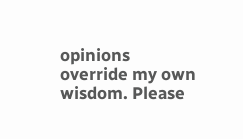opinions override my own wisdom. Please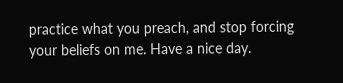practice what you preach, and stop forcing your beliefs on me. Have a nice day.